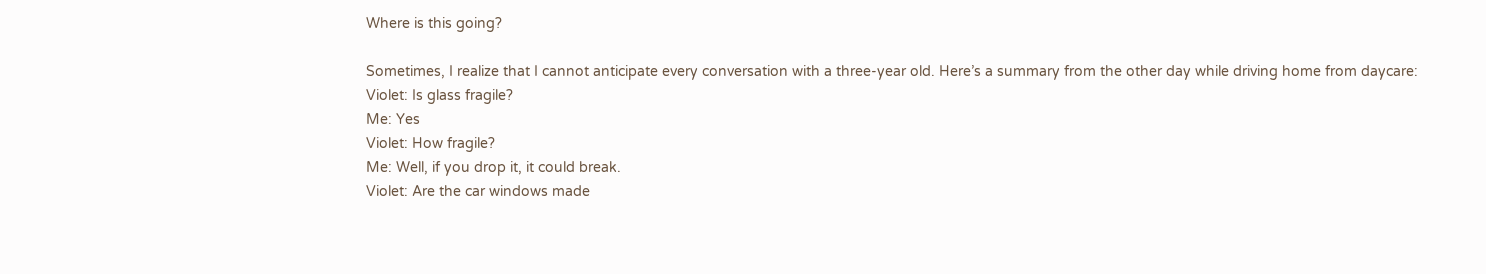Where is this going?

Sometimes, I realize that I cannot anticipate every conversation with a three-year old. Here’s a summary from the other day while driving home from daycare:
Violet: Is glass fragile?
Me: Yes
Violet: How fragile?
Me: Well, if you drop it, it could break.
Violet: Are the car windows made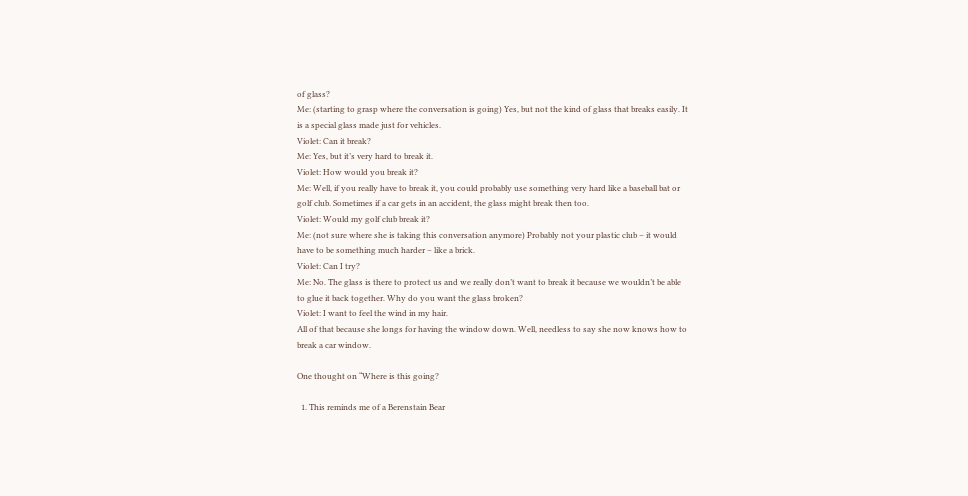of glass?
Me: (starting to grasp where the conversation is going) Yes, but not the kind of glass that breaks easily. It is a special glass made just for vehicles.
Violet: Can it break?
Me: Yes, but it’s very hard to break it.
Violet: How would you break it?
Me: Well, if you really have to break it, you could probably use something very hard like a baseball bat or golf club. Sometimes if a car gets in an accident, the glass might break then too.
Violet: Would my golf club break it?
Me: (not sure where she is taking this conversation anymore) Probably not your plastic club – it would have to be something much harder – like a brick.
Violet: Can I try?
Me: No. The glass is there to protect us and we really don’t want to break it because we wouldn’t be able to glue it back together. Why do you want the glass broken?
Violet: I want to feel the wind in my hair.
All of that because she longs for having the window down. Well, needless to say she now knows how to break a car window.

One thought on “Where is this going?

  1. This reminds me of a Berenstain Bear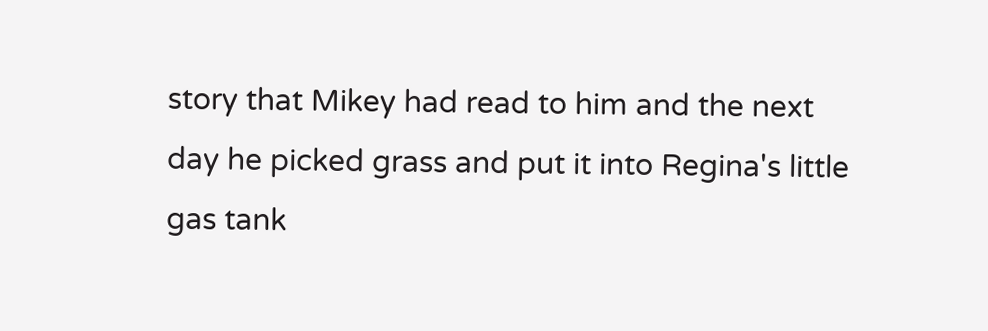story that Mikey had read to him and the next day he picked grass and put it into Regina's little gas tank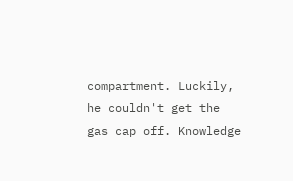compartment. Luckily, he couldn't get the gas cap off. Knowledge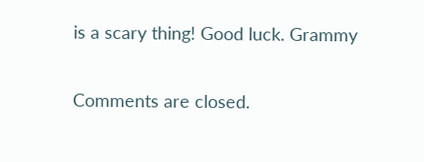is a scary thing! Good luck. Grammy

Comments are closed.